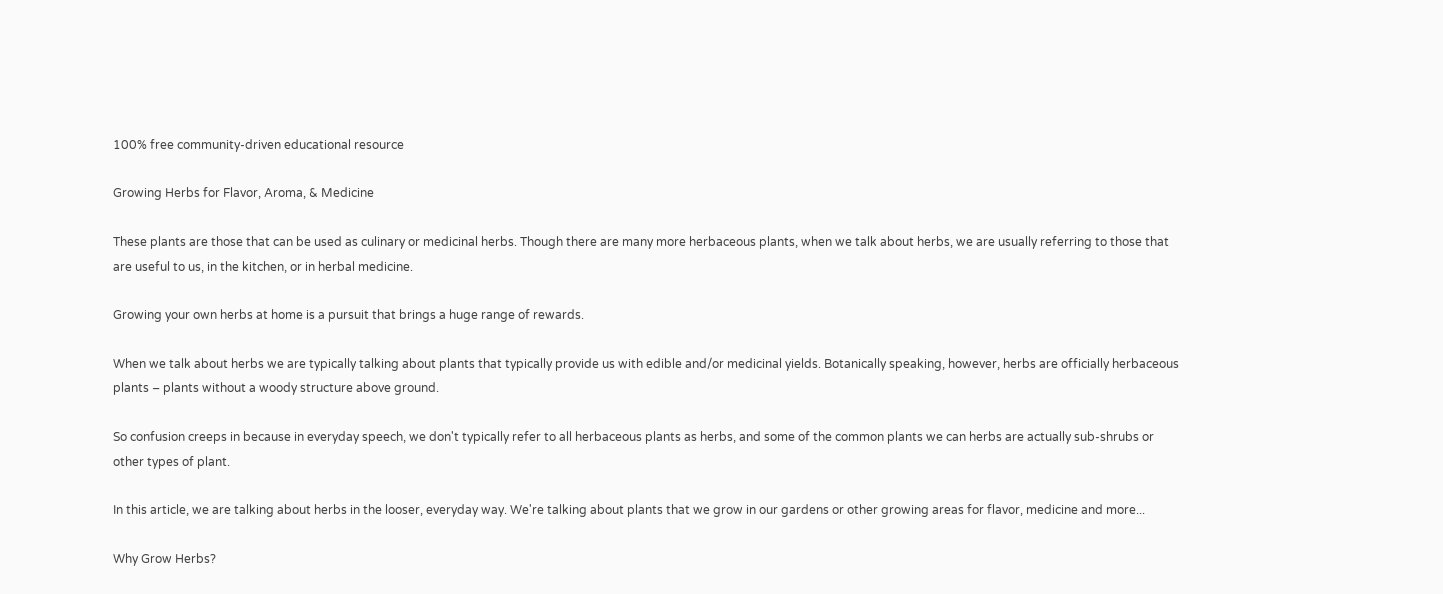100% free community-driven educational resource

Growing Herbs for Flavor, Aroma, & Medicine

These plants are those that can be used as culinary or medicinal herbs. Though there are many more herbaceous plants, when we talk about herbs, we are usually referring to those that are useful to us, in the kitchen, or in herbal medicine.

Growing your own herbs at home is a pursuit that brings a huge range of rewards.

When we talk about herbs we are typically talking about plants that typically provide us with edible and/or medicinal yields. Botanically speaking, however, herbs are officially herbaceous plants – plants without a woody structure above ground.

So confusion creeps in because in everyday speech, we don't typically refer to all herbaceous plants as herbs, and some of the common plants we can herbs are actually sub-shrubs or other types of plant.

In this article, we are talking about herbs in the looser, everyday way. We're talking about plants that we grow in our gardens or other growing areas for flavor, medicine and more...

Why Grow Herbs?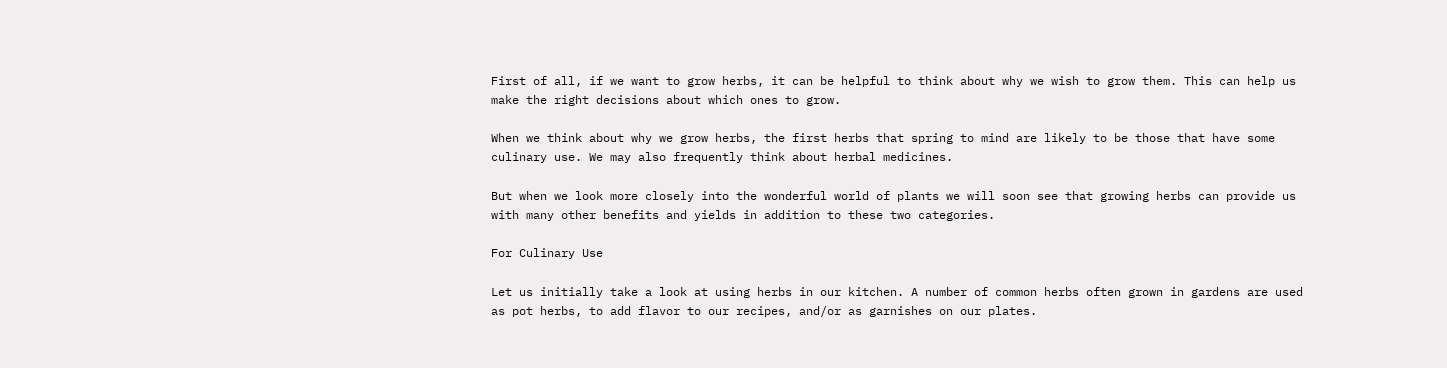First of all, if we want to grow herbs, it can be helpful to think about why we wish to grow them. This can help us make the right decisions about which ones to grow.

When we think about why we grow herbs, the first herbs that spring to mind are likely to be those that have some culinary use. We may also frequently think about herbal medicines.

But when we look more closely into the wonderful world of plants we will soon see that growing herbs can provide us with many other benefits and yields in addition to these two categories.

For Culinary Use

Let us initially take a look at using herbs in our kitchen. A number of common herbs often grown in gardens are used as pot herbs, to add flavor to our recipes, and/or as garnishes on our plates.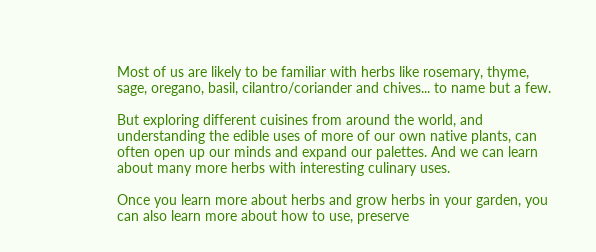Most of us are likely to be familiar with herbs like rosemary, thyme, sage, oregano, basil, cilantro/coriander and chives... to name but a few.

But exploring different cuisines from around the world, and understanding the edible uses of more of our own native plants, can often open up our minds and expand our palettes. And we can learn about many more herbs with interesting culinary uses.

Once you learn more about herbs and grow herbs in your garden, you can also learn more about how to use, preserve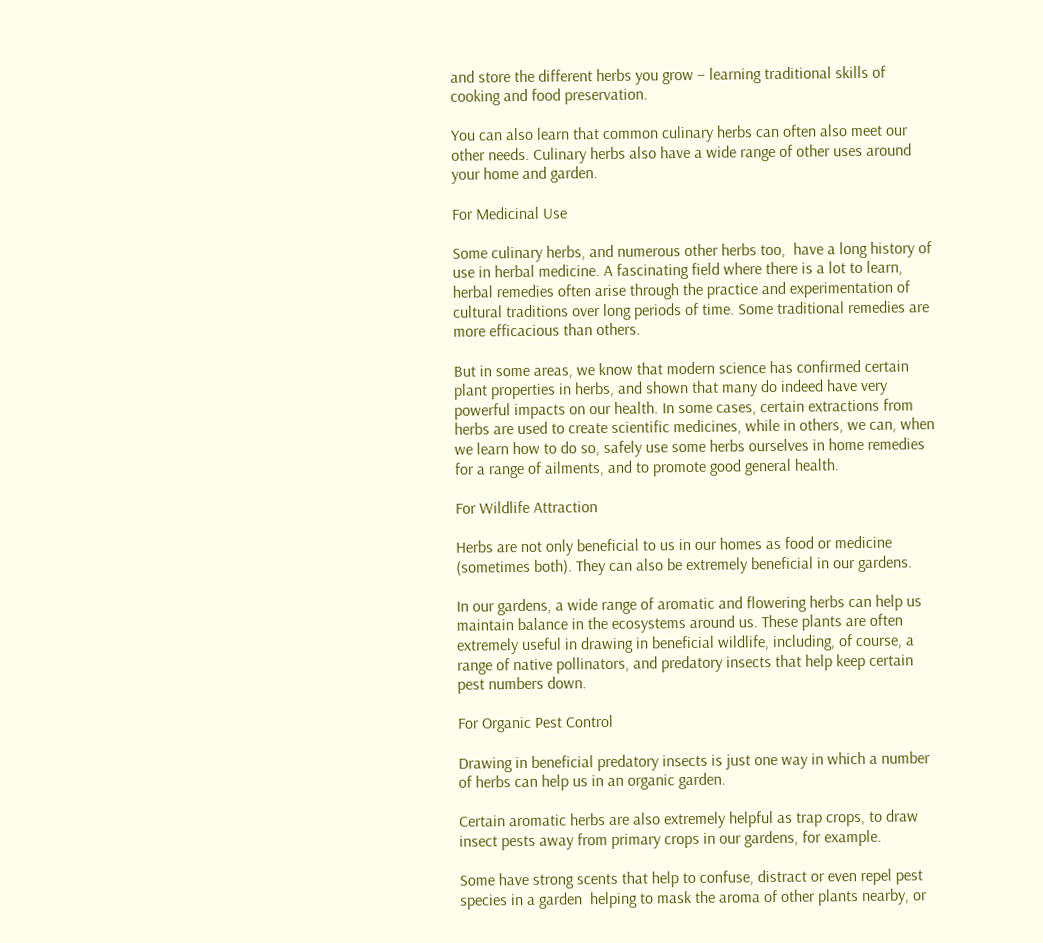and store the different herbs you grow – learning traditional skills of cooking and food preservation.

You can also learn that common culinary herbs can often also meet our other needs. Culinary herbs also have a wide range of other uses around your home and garden.

For Medicinal Use

Some culinary herbs, and numerous other herbs too,  have a long history of use in herbal medicine. A fascinating field where there is a lot to learn, herbal remedies often arise through the practice and experimentation of cultural traditions over long periods of time. Some traditional remedies are more efficacious than others.

But in some areas, we know that modern science has confirmed certain plant properties in herbs, and shown that many do indeed have very powerful impacts on our health. In some cases, certain extractions from herbs are used to create scientific medicines, while in others, we can, when we learn how to do so, safely use some herbs ourselves in home remedies for a range of ailments, and to promote good general health.

For Wildlife Attraction

Herbs are not only beneficial to us in our homes as food or medicine (sometimes both). They can also be extremely beneficial in our gardens.

In our gardens, a wide range of aromatic and flowering herbs can help us maintain balance in the ecosystems around us. These plants are often extremely useful in drawing in beneficial wildlife, including, of course, a range of native pollinators, and predatory insects that help keep certain pest numbers down.

For Organic Pest Control

Drawing in beneficial predatory insects is just one way in which a number of herbs can help us in an organic garden.

Certain aromatic herbs are also extremely helpful as trap crops, to draw insect pests away from primary crops in our gardens, for example.

Some have strong scents that help to confuse, distract or even repel pest species in a garden  helping to mask the aroma of other plants nearby, or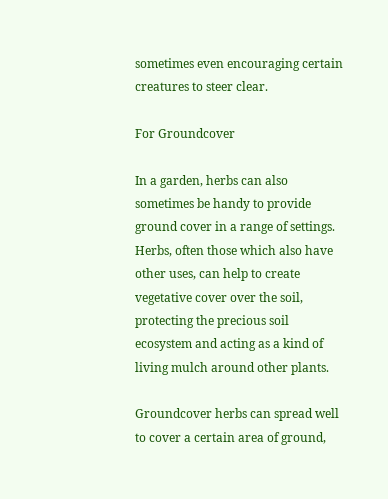sometimes even encouraging certain creatures to steer clear.

For Groundcover

In a garden, herbs can also sometimes be handy to provide ground cover in a range of settings. Herbs, often those which also have other uses, can help to create vegetative cover over the soil, protecting the precious soil ecosystem and acting as a kind of living mulch around other plants.

Groundcover herbs can spread well to cover a certain area of ground,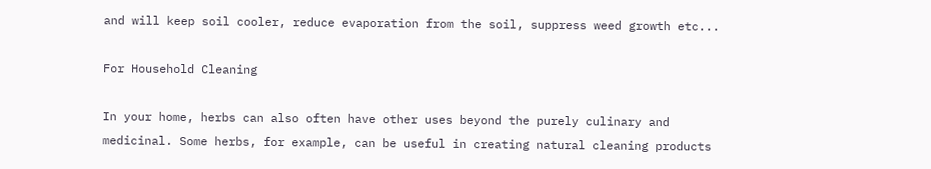and will keep soil cooler, reduce evaporation from the soil, suppress weed growth etc...

For Household Cleaning

In your home, herbs can also often have other uses beyond the purely culinary and medicinal. Some herbs, for example, can be useful in creating natural cleaning products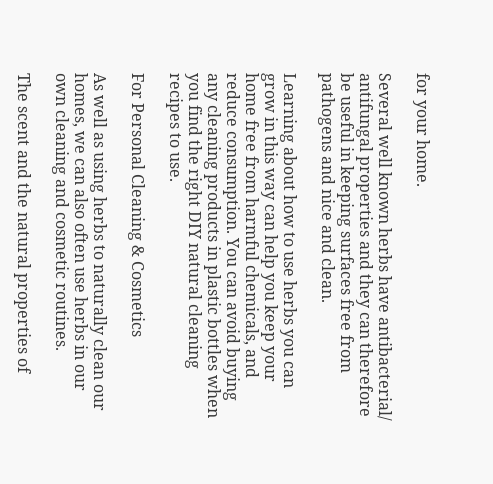for your home.

Several well known herbs have antibacterial/ antifungal properties and they can therefore be useful in keeping surfaces free from pathogens and nice and clean.

Learning about how to use herbs you can grow in this way can help you keep your home free from harmful chemicals, and reduce consumption. You can avoid buying any cleaning products in plastic bottles when you find the right DIY natural cleaning recipes to use.

For Personal Cleaning & Cosmetics

As well as using herbs to naturally clean our homes, we can also often use herbs in our own cleaning and cosmetic routines.

The scent and the natural properties of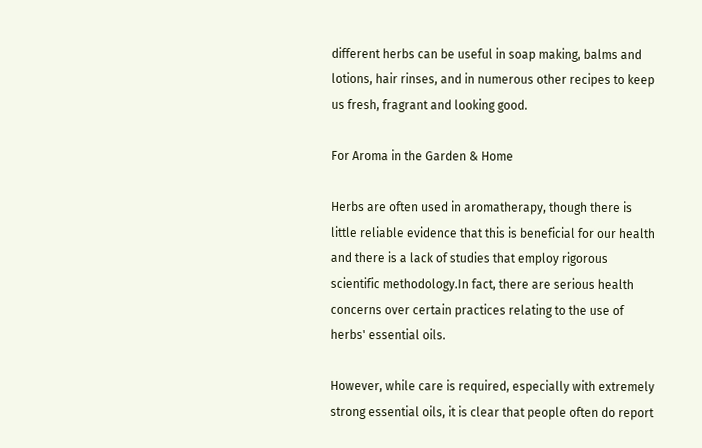different herbs can be useful in soap making, balms and lotions, hair rinses, and in numerous other recipes to keep us fresh, fragrant and looking good.

For Aroma in the Garden & Home

Herbs are often used in aromatherapy, though there is little reliable evidence that this is beneficial for our health and there is a lack of studies that employ rigorous scientific methodology.In fact, there are serious health concerns over certain practices relating to the use of herbs' essential oils.

However, while care is required, especially with extremely strong essential oils, it is clear that people often do report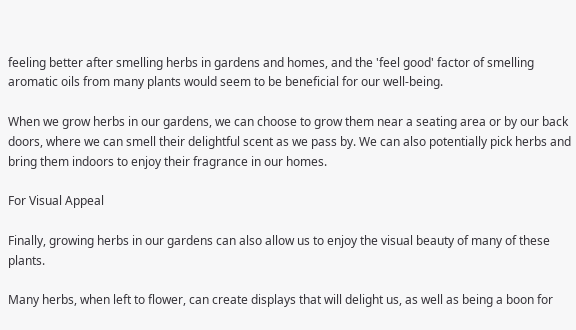feeling better after smelling herbs in gardens and homes, and the 'feel good' factor of smelling aromatic oils from many plants would seem to be beneficial for our well-being.

When we grow herbs in our gardens, we can choose to grow them near a seating area or by our back doors, where we can smell their delightful scent as we pass by. We can also potentially pick herbs and bring them indoors to enjoy their fragrance in our homes.

For Visual Appeal

Finally, growing herbs in our gardens can also allow us to enjoy the visual beauty of many of these plants.

Many herbs, when left to flower, can create displays that will delight us, as well as being a boon for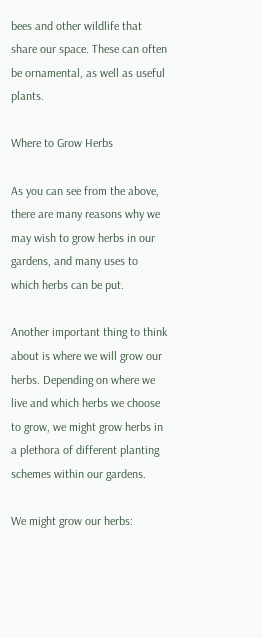bees and other wildlife that share our space. These can often be ornamental, as well as useful plants.

Where to Grow Herbs

As you can see from the above, there are many reasons why we may wish to grow herbs in our gardens, and many uses to which herbs can be put.

Another important thing to think about is where we will grow our herbs. Depending on where we live and which herbs we choose to grow, we might grow herbs in a plethora of different planting schemes within our gardens.

We might grow our herbs: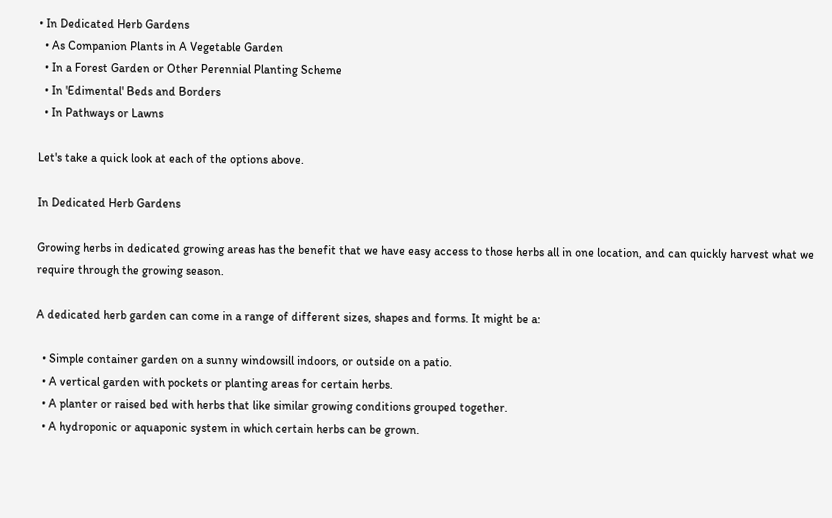• In Dedicated Herb Gardens
  • As Companion Plants in A Vegetable Garden
  • In a Forest Garden or Other Perennial Planting Scheme
  • In 'Edimental' Beds and Borders
  • In Pathways or Lawns

Let's take a quick look at each of the options above.

In Dedicated Herb Gardens

Growing herbs in dedicated growing areas has the benefit that we have easy access to those herbs all in one location, and can quickly harvest what we require through the growing season.

A dedicated herb garden can come in a range of different sizes, shapes and forms. It might be a:

  • Simple container garden on a sunny windowsill indoors, or outside on a patio.
  • A vertical garden with pockets or planting areas for certain herbs.
  • A planter or raised bed with herbs that like similar growing conditions grouped together.
  • A hydroponic or aquaponic system in which certain herbs can be grown.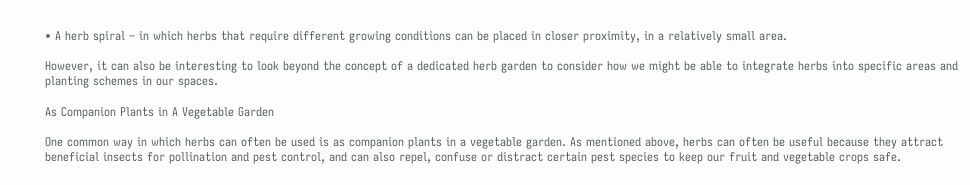• A herb spiral – in which herbs that require different growing conditions can be placed in closer proximity, in a relatively small area.

However, it can also be interesting to look beyond the concept of a dedicated herb garden to consider how we might be able to integrate herbs into specific areas and planting schemes in our spaces.

As Companion Plants in A Vegetable Garden

One common way in which herbs can often be used is as companion plants in a vegetable garden. As mentioned above, herbs can often be useful because they attract beneficial insects for pollination and pest control, and can also repel, confuse or distract certain pest species to keep our fruit and vegetable crops safe.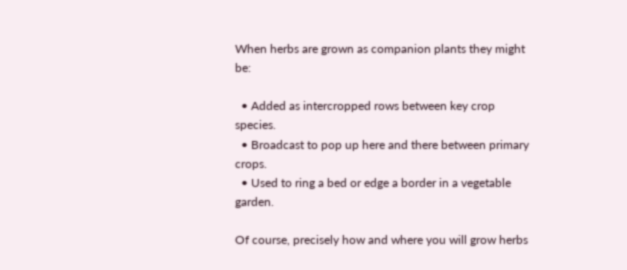When herbs are grown as companion plants they might be:

  • Added as intercropped rows between key crop species.
  • Broadcast to pop up here and there between primary crops.
  • Used to ring a bed or edge a border in a vegetable garden.

Of course, precisely how and where you will grow herbs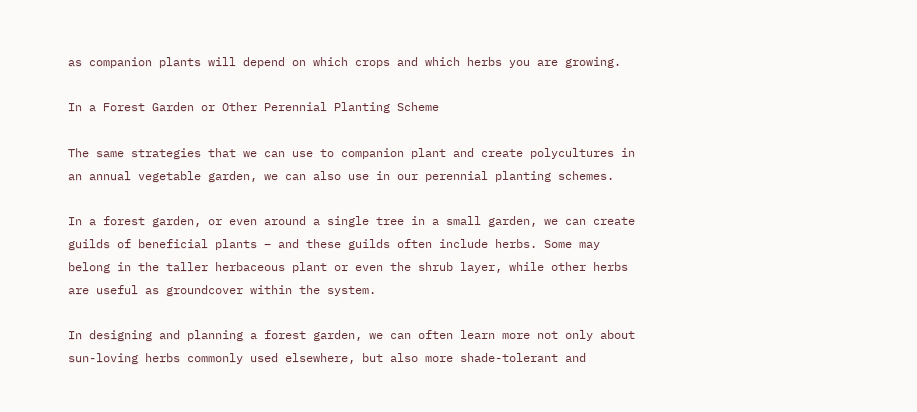as companion plants will depend on which crops and which herbs you are growing.

In a Forest Garden or Other Perennial Planting Scheme

The same strategies that we can use to companion plant and create polycultures in an annual vegetable garden, we can also use in our perennial planting schemes.

In a forest garden, or even around a single tree in a small garden, we can create guilds of beneficial plants – and these guilds often include herbs. Some may belong in the taller herbaceous plant or even the shrub layer, while other herbs are useful as groundcover within the system.

In designing and planning a forest garden, we can often learn more not only about sun-loving herbs commonly used elsewhere, but also more shade-tolerant and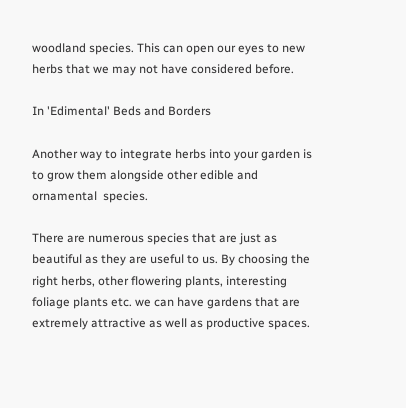woodland species. This can open our eyes to new herbs that we may not have considered before.

In 'Edimental' Beds and Borders

Another way to integrate herbs into your garden is to grow them alongside other edible and ornamental  species.

There are numerous species that are just as beautiful as they are useful to us. By choosing the right herbs, other flowering plants, interesting foliage plants etc. we can have gardens that are extremely attractive as well as productive spaces.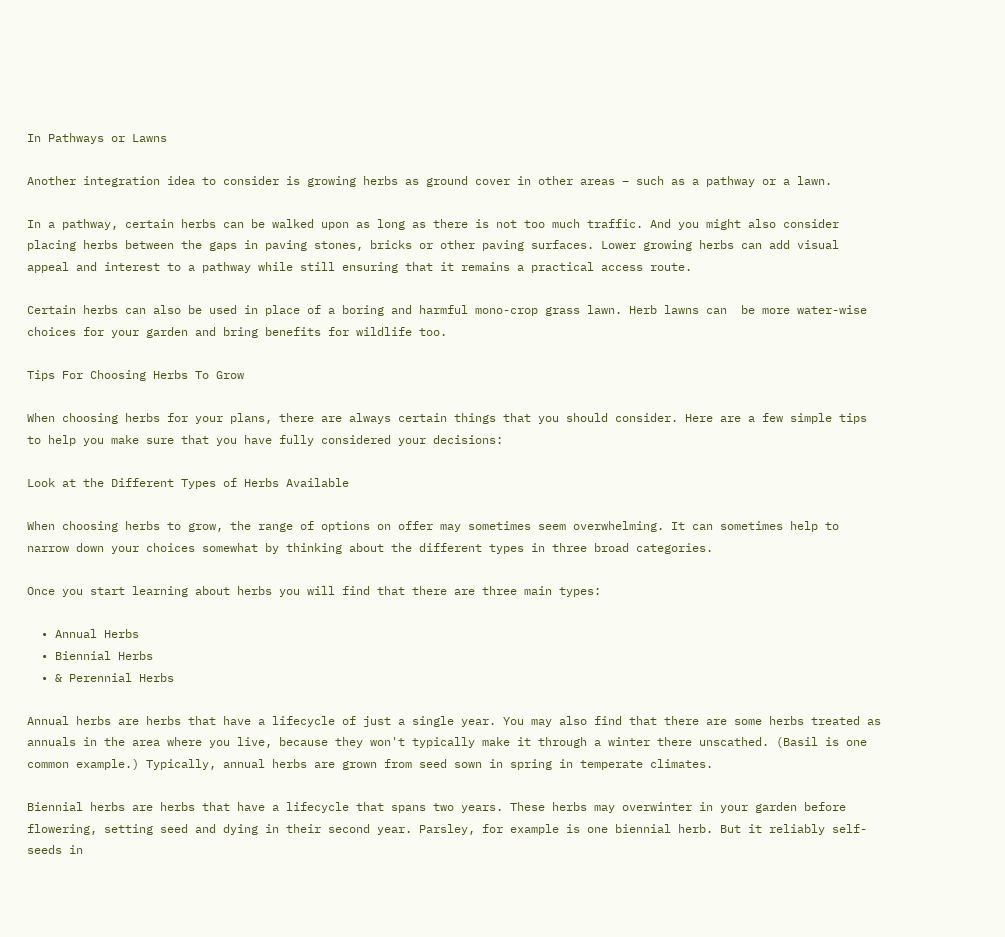In Pathways or Lawns

Another integration idea to consider is growing herbs as ground cover in other areas – such as a pathway or a lawn.

In a pathway, certain herbs can be walked upon as long as there is not too much traffic. And you might also consider placing herbs between the gaps in paving stones, bricks or other paving surfaces. Lower growing herbs can add visual appeal and interest to a pathway while still ensuring that it remains a practical access route.

Certain herbs can also be used in place of a boring and harmful mono-crop grass lawn. Herb lawns can  be more water-wise choices for your garden and bring benefits for wildlife too.

Tips For Choosing Herbs To Grow

When choosing herbs for your plans, there are always certain things that you should consider. Here are a few simple tips to help you make sure that you have fully considered your decisions:

Look at the Different Types of Herbs Available

When choosing herbs to grow, the range of options on offer may sometimes seem overwhelming. It can sometimes help to narrow down your choices somewhat by thinking about the different types in three broad categories.

Once you start learning about herbs you will find that there are three main types:

  • Annual Herbs
  • Biennial Herbs
  • & Perennial Herbs

Annual herbs are herbs that have a lifecycle of just a single year. You may also find that there are some herbs treated as annuals in the area where you live, because they won't typically make it through a winter there unscathed. (Basil is one common example.) Typically, annual herbs are grown from seed sown in spring in temperate climates.

Biennial herbs are herbs that have a lifecycle that spans two years. These herbs may overwinter in your garden before flowering, setting seed and dying in their second year. Parsley, for example is one biennial herb. But it reliably self-seeds in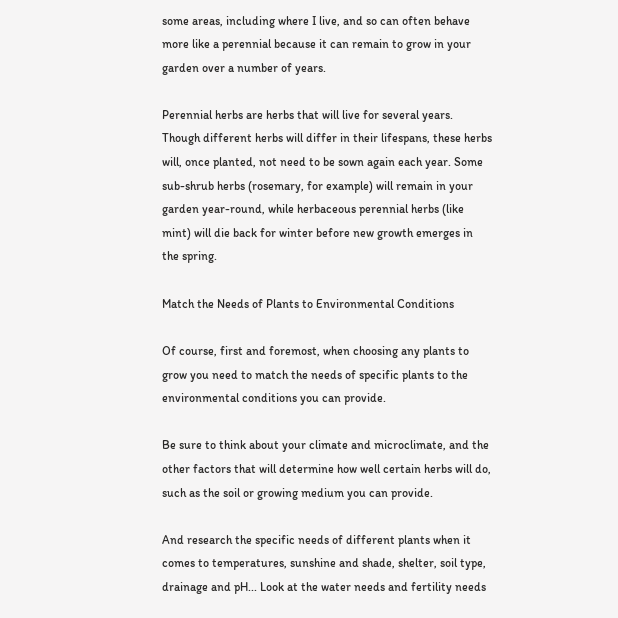some areas, including where I live, and so can often behave more like a perennial because it can remain to grow in your garden over a number of years.

Perennial herbs are herbs that will live for several years. Though different herbs will differ in their lifespans, these herbs will, once planted, not need to be sown again each year. Some sub-shrub herbs (rosemary, for example) will remain in your garden year-round, while herbaceous perennial herbs (like mint) will die back for winter before new growth emerges in the spring.

Match the Needs of Plants to Environmental Conditions

Of course, first and foremost, when choosing any plants to grow you need to match the needs of specific plants to the environmental conditions you can provide.

Be sure to think about your climate and microclimate, and the other factors that will determine how well certain herbs will do, such as the soil or growing medium you can provide.

And research the specific needs of different plants when it comes to temperatures, sunshine and shade, shelter, soil type, drainage and pH... Look at the water needs and fertility needs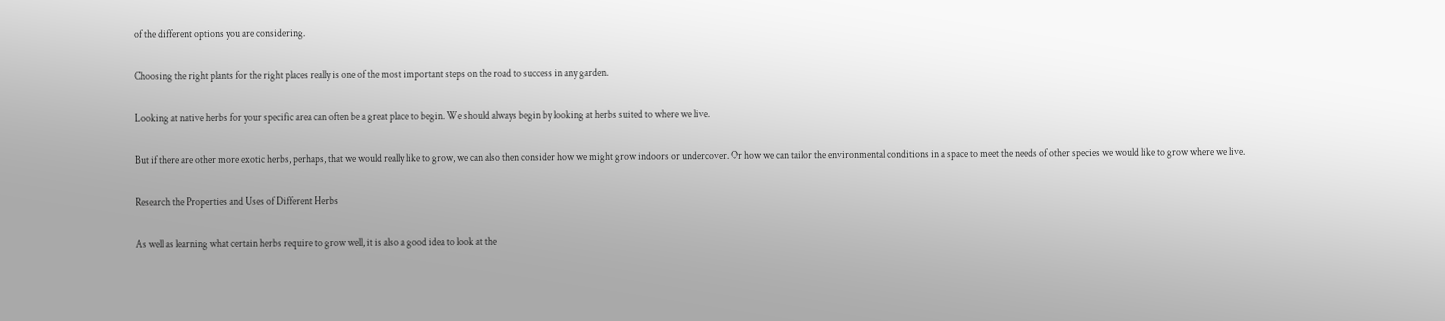of the different options you are considering.

Choosing the right plants for the right places really is one of the most important steps on the road to success in any garden.

Looking at native herbs for your specific area can often be a great place to begin. We should always begin by looking at herbs suited to where we live.

But if there are other more exotic herbs, perhaps, that we would really like to grow, we can also then consider how we might grow indoors or undercover. Or how we can tailor the environmental conditions in a space to meet the needs of other species we would like to grow where we live.

Research the Properties and Uses of Different Herbs

As well as learning what certain herbs require to grow well, it is also a good idea to look at the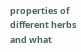properties of different herbs and what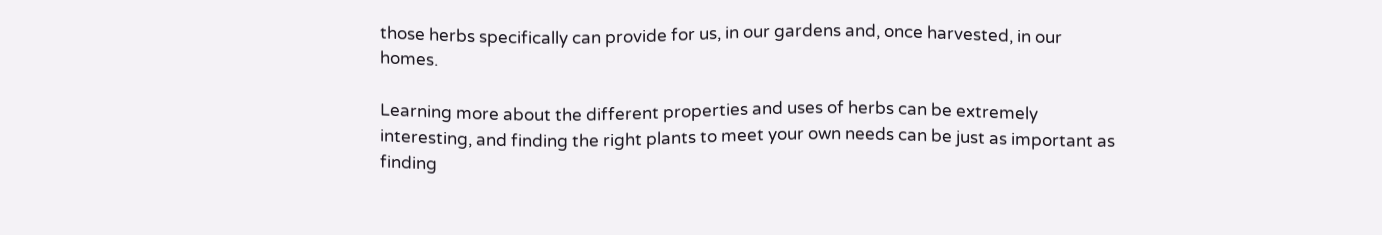those herbs specifically can provide for us, in our gardens and, once harvested, in our homes.

Learning more about the different properties and uses of herbs can be extremely interesting, and finding the right plants to meet your own needs can be just as important as finding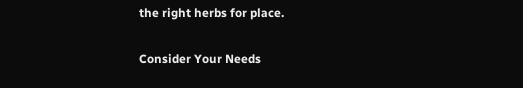the right herbs for place.

Consider Your Needs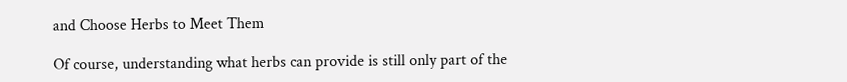and Choose Herbs to Meet Them

Of course, understanding what herbs can provide is still only part of the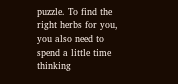puzzle. To find the right herbs for you, you also need to spend a little time thinking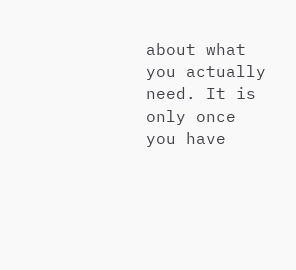about what you actually need. It is only once you have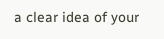a clear idea of your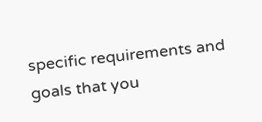specific requirements and goals that you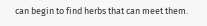can begin to find herbs that can meet them.